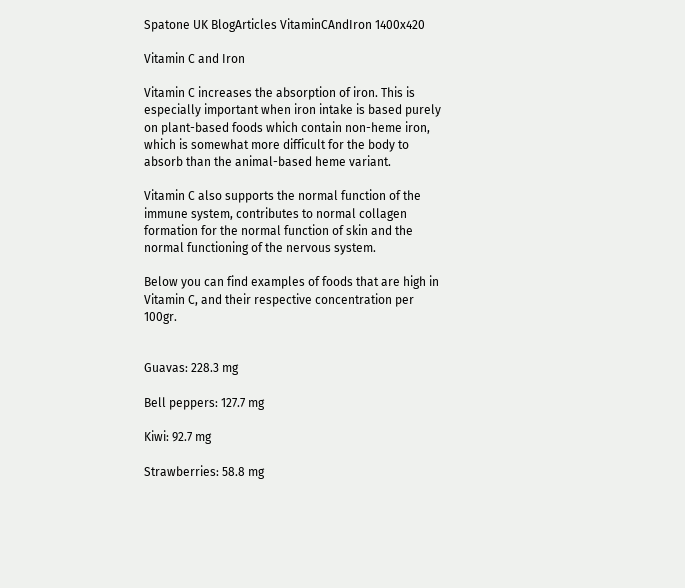Spatone UK BlogArticles VitaminCAndIron 1400x420

Vitamin C and Iron

Vitamin C increases the absorption of iron. This is especially important when iron intake is based purely on plant-based foods which contain non-heme iron, which is somewhat more difficult for the body to absorb than the animal-based heme variant.

Vitamin C also supports the normal function of the immune system, contributes to normal collagen formation for the normal function of skin and the normal functioning of the nervous system.

Below you can find examples of foods that are high in Vitamin C, and their respective concentration per 100gr.


Guavas: 228.3 mg

Bell peppers: 127.7 mg

Kiwi: 92.7 mg

Strawberries: 58.8 mg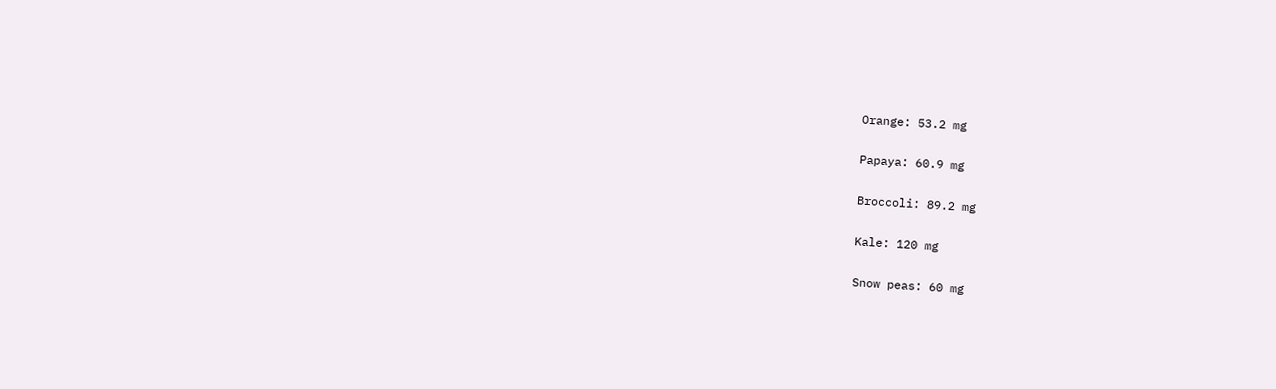Orange: 53.2 mg

Papaya: 60.9 mg

Broccoli: 89.2 mg

Kale: 120 mg

Snow peas: 60 mg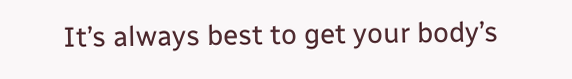It’s always best to get your body’s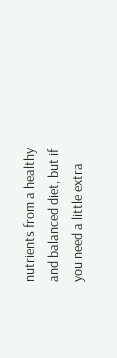nutrients from a healthy and balanced diet, but if you need a little extra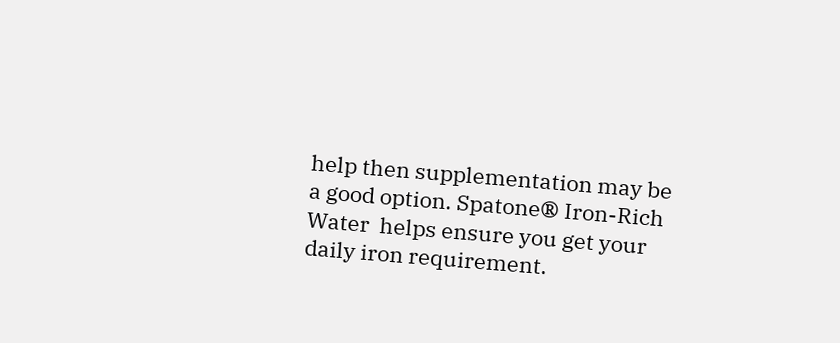help then supplementation may be a good option. Spatone® Iron-Rich Water  helps ensure you get your daily iron requirement.